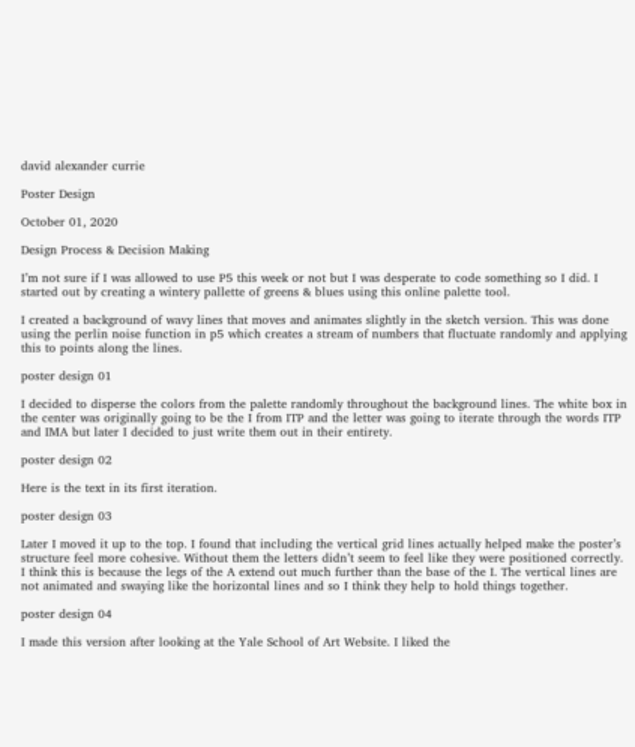david alexander currie

Poster Design

October 01, 2020

Design Process & Decision Making

I’m not sure if I was allowed to use P5 this week or not but I was desperate to code something so I did. I started out by creating a wintery pallette of greens & blues using this online palette tool.

I created a background of wavy lines that moves and animates slightly in the sketch version. This was done using the perlin noise function in p5 which creates a stream of numbers that fluctuate randomly and applying this to points along the lines.

poster design 01

I decided to disperse the colors from the palette randomly throughout the background lines. The white box in the center was originally going to be the I from ITP and the letter was going to iterate through the words ITP and IMA but later I decided to just write them out in their entirety.

poster design 02

Here is the text in its first iteration.

poster design 03

Later I moved it up to the top. I found that including the vertical grid lines actually helped make the poster’s structure feel more cohesive. Without them the letters didn’t seem to feel like they were positioned correctly. I think this is because the legs of the A extend out much further than the base of the I. The vertical lines are not animated and swaying like the horizontal lines and so I think they help to hold things together.

poster design 04

I made this version after looking at the Yale School of Art Website. I liked the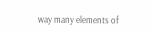way many elements of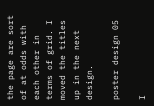the page are sort of at odds with each other in terms of grid. I moved the titles up in the next design.

poster design 05

I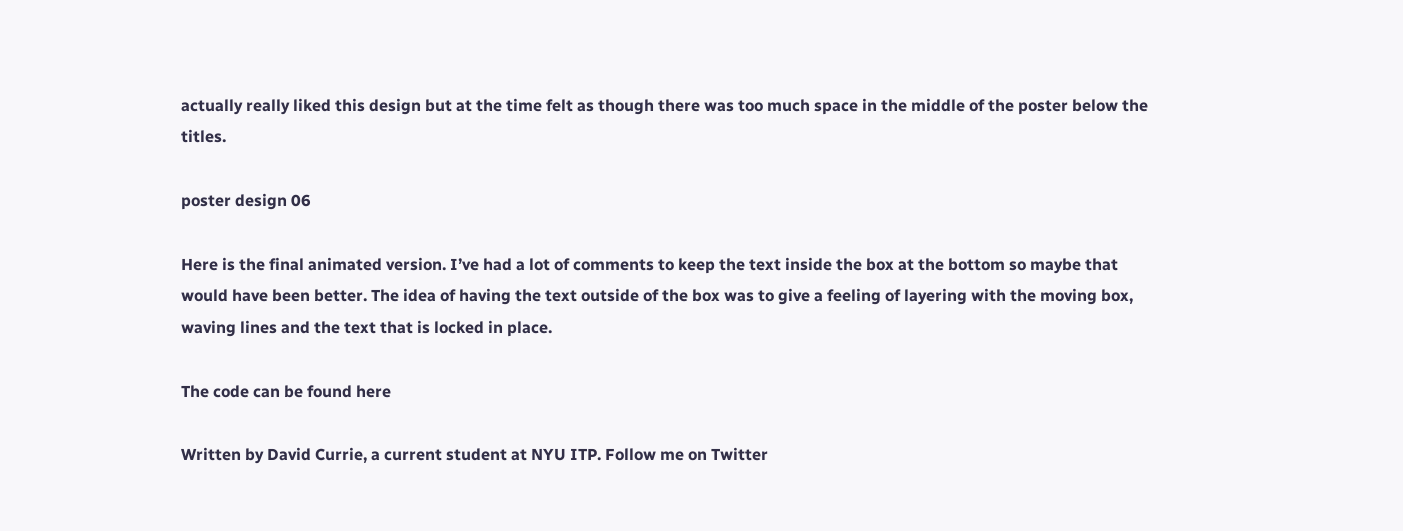actually really liked this design but at the time felt as though there was too much space in the middle of the poster below the titles.

poster design 06

Here is the final animated version. I’ve had a lot of comments to keep the text inside the box at the bottom so maybe that would have been better. The idea of having the text outside of the box was to give a feeling of layering with the moving box, waving lines and the text that is locked in place.

The code can be found here

Written by David Currie, a current student at NYU ITP. Follow me on Twitter